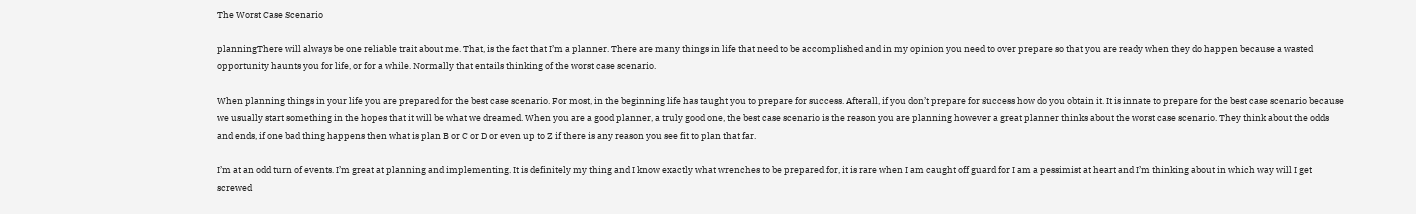The Worst Case Scenario

planningThere will always be one reliable trait about me. That, is the fact that I’m a planner. There are many things in life that need to be accomplished and in my opinion you need to over prepare so that you are ready when they do happen because a wasted opportunity haunts you for life, or for a while. Normally that entails thinking of the worst case scenario.

When planning things in your life you are prepared for the best case scenario. For most, in the beginning life has taught you to prepare for success. Afterall, if you don’t prepare for success how do you obtain it. It is innate to prepare for the best case scenario because we usually start something in the hopes that it will be what we dreamed. When you are a good planner, a truly good one, the best case scenario is the reason you are planning however a great planner thinks about the worst case scenario. They think about the odds and ends, if one bad thing happens then what is plan B or C or D or even up to Z if there is any reason you see fit to plan that far.

I’m at an odd turn of events. I’m great at planning and implementing. It is definitely my thing and I know exactly what wrenches to be prepared for, it is rare when I am caught off guard for I am a pessimist at heart and I’m thinking about in which way will I get screwed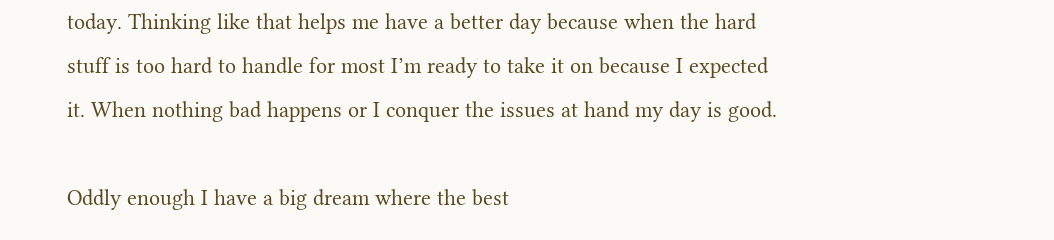today. Thinking like that helps me have a better day because when the hard stuff is too hard to handle for most I’m ready to take it on because I expected it. When nothing bad happens or I conquer the issues at hand my day is good.

Oddly enough I have a big dream where the best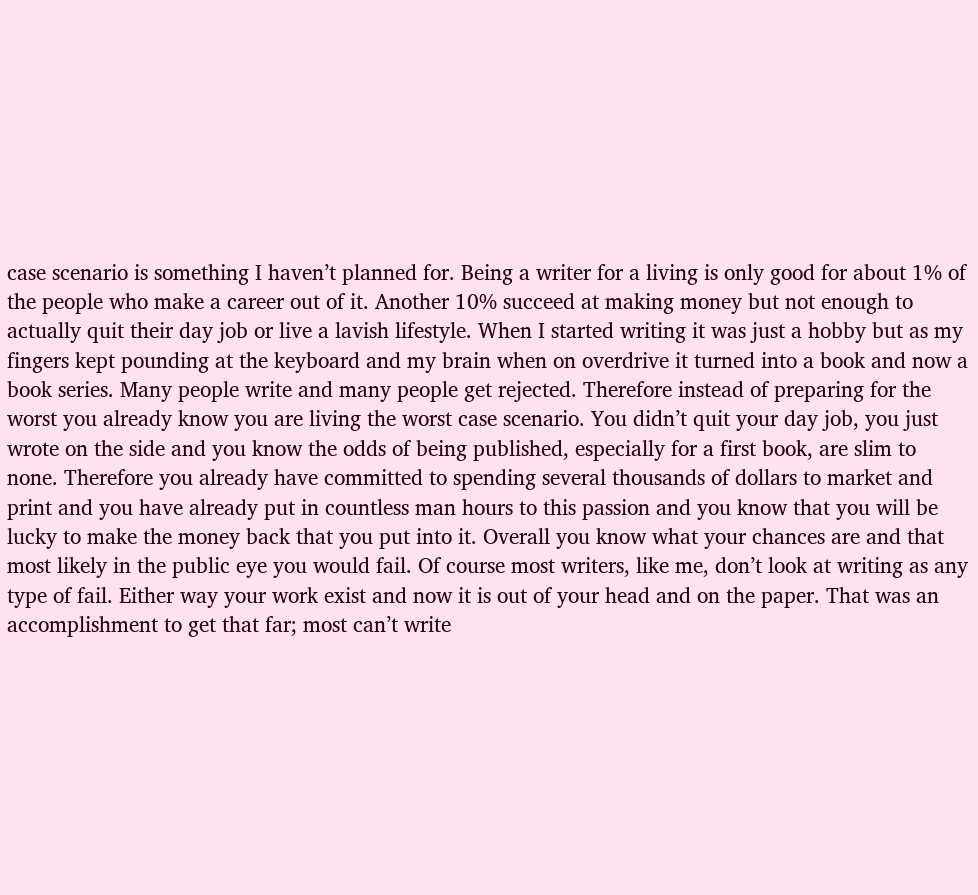case scenario is something I haven’t planned for. Being a writer for a living is only good for about 1% of the people who make a career out of it. Another 10% succeed at making money but not enough to actually quit their day job or live a lavish lifestyle. When I started writing it was just a hobby but as my fingers kept pounding at the keyboard and my brain when on overdrive it turned into a book and now a book series. Many people write and many people get rejected. Therefore instead of preparing for the worst you already know you are living the worst case scenario. You didn’t quit your day job, you just wrote on the side and you know the odds of being published, especially for a first book, are slim to none. Therefore you already have committed to spending several thousands of dollars to market and print and you have already put in countless man hours to this passion and you know that you will be lucky to make the money back that you put into it. Overall you know what your chances are and that most likely in the public eye you would fail. Of course most writers, like me, don’t look at writing as any type of fail. Either way your work exist and now it is out of your head and on the paper. That was an accomplishment to get that far; most can’t write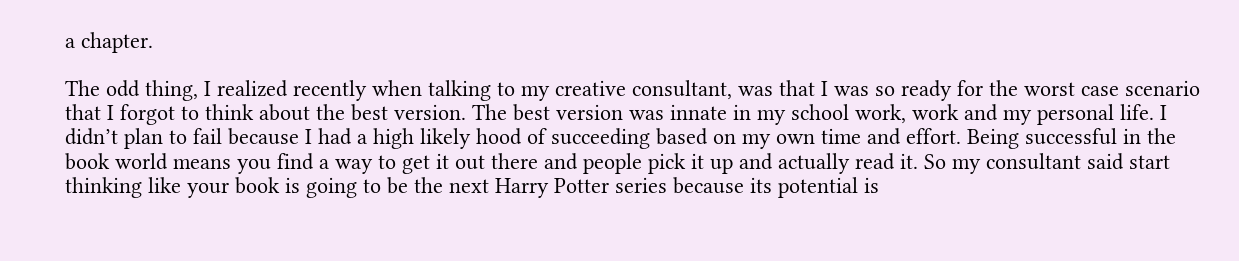a chapter.

The odd thing, I realized recently when talking to my creative consultant, was that I was so ready for the worst case scenario that I forgot to think about the best version. The best version was innate in my school work, work and my personal life. I didn’t plan to fail because I had a high likely hood of succeeding based on my own time and effort. Being successful in the book world means you find a way to get it out there and people pick it up and actually read it. So my consultant said start thinking like your book is going to be the next Harry Potter series because its potential is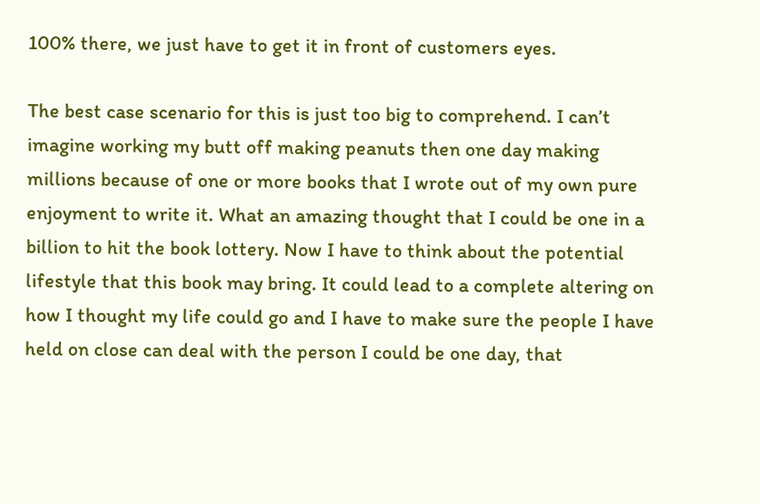100% there, we just have to get it in front of customers eyes.

The best case scenario for this is just too big to comprehend. I can’t imagine working my butt off making peanuts then one day making millions because of one or more books that I wrote out of my own pure enjoyment to write it. What an amazing thought that I could be one in a billion to hit the book lottery. Now I have to think about the potential lifestyle that this book may bring. It could lead to a complete altering on how I thought my life could go and I have to make sure the people I have held on close can deal with the person I could be one day, that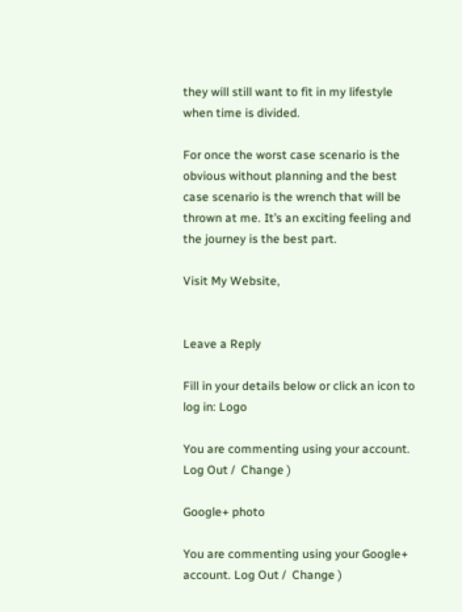they will still want to fit in my lifestyle when time is divided.

For once the worst case scenario is the obvious without planning and the best case scenario is the wrench that will be thrown at me. It’s an exciting feeling and the journey is the best part.

Visit My Website,


Leave a Reply

Fill in your details below or click an icon to log in: Logo

You are commenting using your account. Log Out /  Change )

Google+ photo

You are commenting using your Google+ account. Log Out /  Change )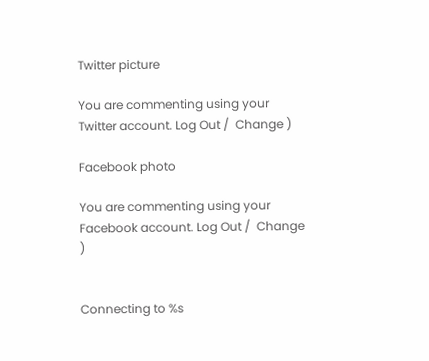Twitter picture

You are commenting using your Twitter account. Log Out /  Change )

Facebook photo

You are commenting using your Facebook account. Log Out /  Change )


Connecting to %s